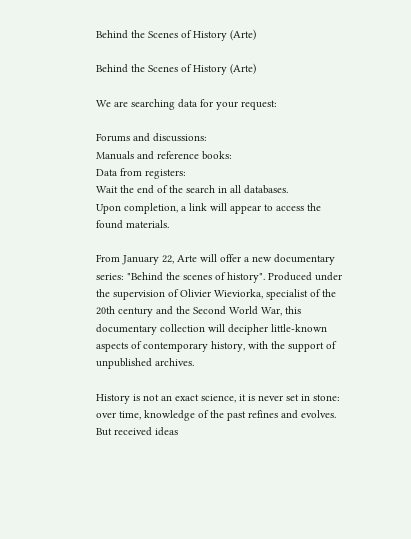Behind the Scenes of History (Arte)

Behind the Scenes of History (Arte)

We are searching data for your request:

Forums and discussions:
Manuals and reference books:
Data from registers:
Wait the end of the search in all databases.
Upon completion, a link will appear to access the found materials.

From January 22, Arte will offer a new documentary series: "Behind the scenes of history". Produced under the supervision of Olivier Wieviorka, specialist of the 20th century and the Second World War, this documentary collection will decipher little-known aspects of contemporary history, with the support of unpublished archives.

History is not an exact science, it is never set in stone: over time, knowledge of the past refines and evolves. But received ideas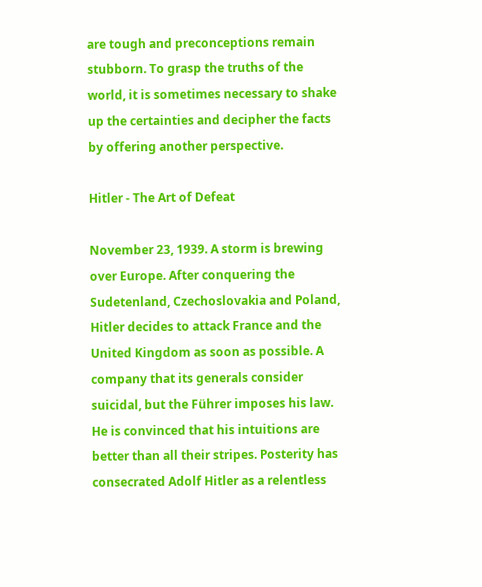are tough and preconceptions remain stubborn. To grasp the truths of the world, it is sometimes necessary to shake up the certainties and decipher the facts by offering another perspective.

Hitler - The Art of Defeat

November 23, 1939. A storm is brewing over Europe. After conquering the Sudetenland, Czechoslovakia and Poland, Hitler decides to attack France and the United Kingdom as soon as possible. A company that its generals consider suicidal, but the Führer imposes his law. He is convinced that his intuitions are better than all their stripes. Posterity has consecrated Adolf Hitler as a relentless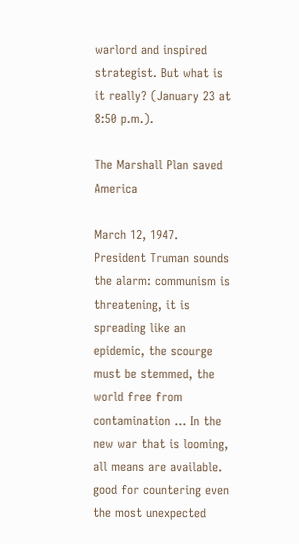warlord and inspired strategist. But what is it really? (January 23 at 8:50 p.m.).

The Marshall Plan saved America

March 12, 1947. President Truman sounds the alarm: communism is threatening, it is spreading like an epidemic, the scourge must be stemmed, the world free from contamination ... In the new war that is looming, all means are available. good for countering even the most unexpected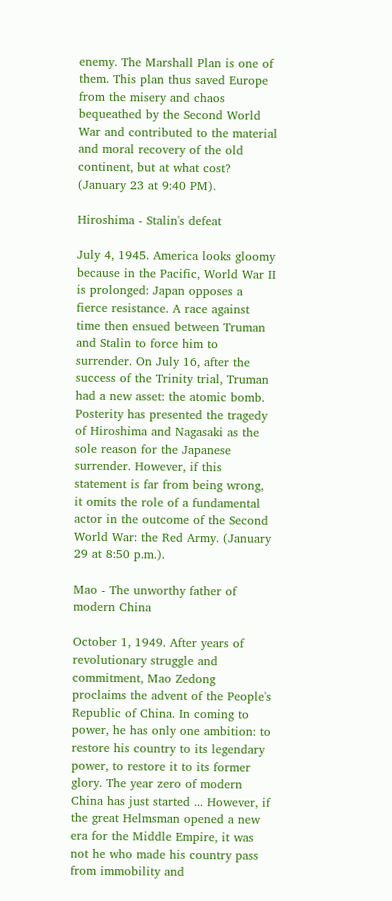enemy. The Marshall Plan is one of them. This plan thus saved Europe from the misery and chaos bequeathed by the Second World War and contributed to the material and moral recovery of the old continent, but at what cost? (January 23 at 9:40 PM).

Hiroshima - Stalin's defeat

July 4, 1945. America looks gloomy because in the Pacific, World War II is prolonged: Japan opposes a fierce resistance. A race against time then ensued between Truman and Stalin to force him to surrender. On July 16, after the success of the Trinity trial, Truman had a new asset: the atomic bomb. Posterity has presented the tragedy of Hiroshima and Nagasaki as the sole reason for the Japanese surrender. However, if this statement is far from being wrong, it omits the role of a fundamental actor in the outcome of the Second World War: the Red Army. (January 29 at 8:50 p.m.).

Mao - The unworthy father of modern China

October 1, 1949. After years of revolutionary struggle and commitment, Mao Zedong proclaims the advent of the People's Republic of China. In coming to power, he has only one ambition: to restore his country to its legendary power, to restore it to its former glory. The year zero of modern China has just started ... However, if the great Helmsman opened a new era for the Middle Empire, it was not he who made his country pass from immobility and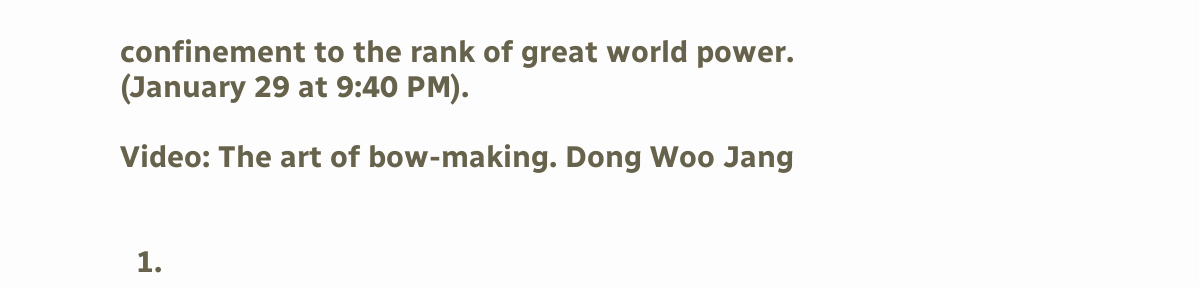confinement to the rank of great world power. (January 29 at 9:40 PM).

Video: The art of bow-making. Dong Woo Jang


  1.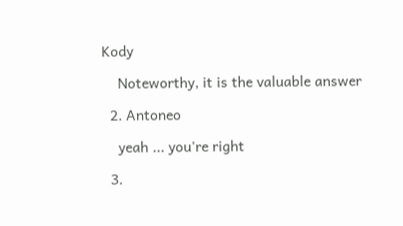Kody

    Noteworthy, it is the valuable answer

  2. Antoneo

    yeah ... you're right

  3.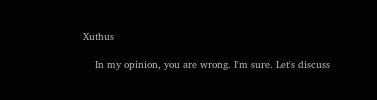Xuthus

    In my opinion, you are wrong. I'm sure. Let's discuss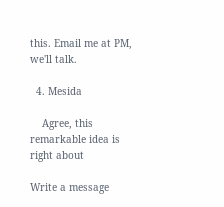this. Email me at PM, we'll talk.

  4. Mesida

    Agree, this remarkable idea is right about

Write a message